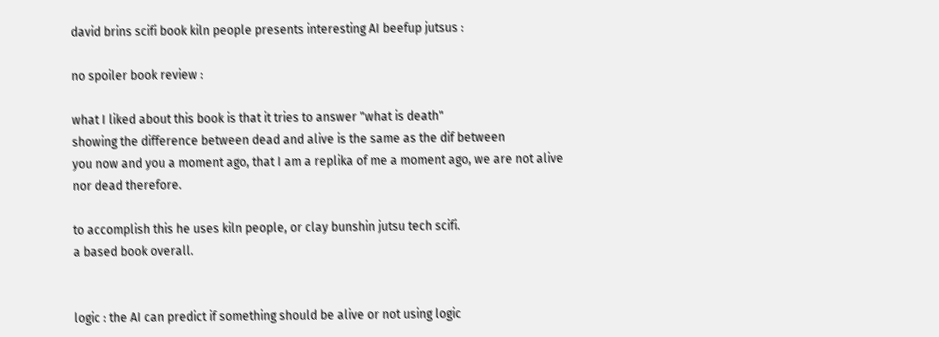david brins scifi book kiln people presents interesting AI beefup jutsus :

no spoiler book review :

what I liked about this book is that it tries to answer "what is death"
showing the difference between dead and alive is the same as the dif between
you now and you a moment ago, that I am a replika of me a moment ago, we are not alive
nor dead therefore.

to accomplish this he uses kiln people, or clay bunshin jutsu tech scifi.
a based book overall.


logic : the AI can predict if something should be alive or not using logic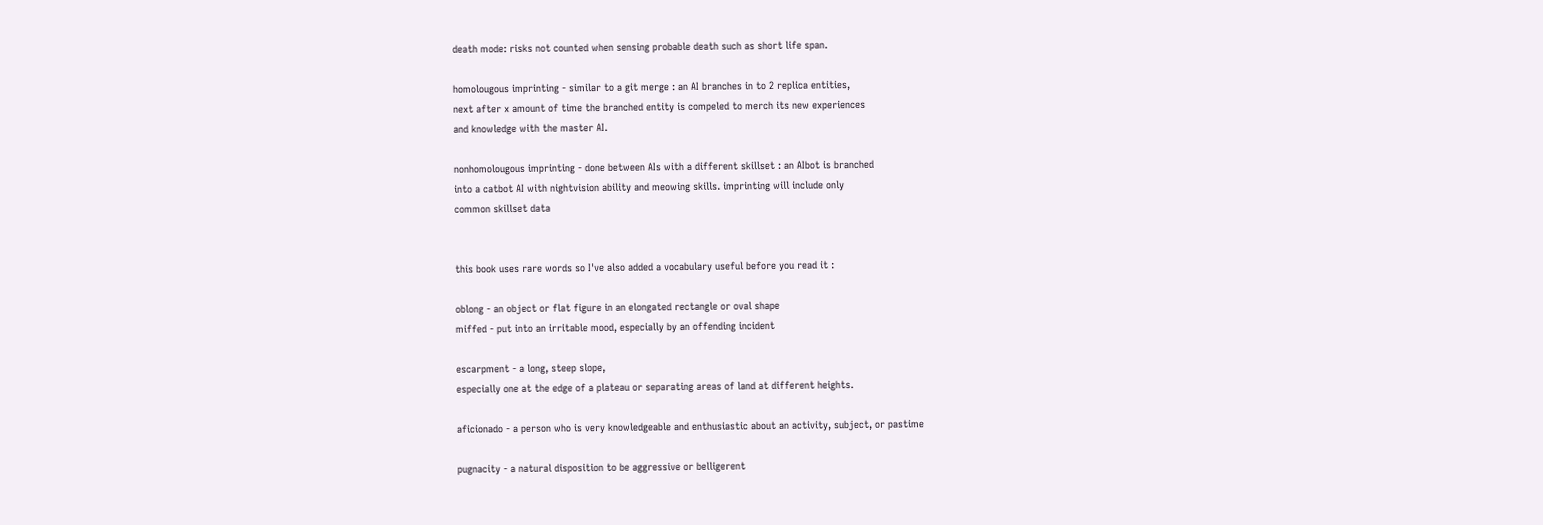death mode: risks not counted when sensing probable death such as short life span.

homolougous imprinting - similar to a git merge : an AI branches in to 2 replica entities,
next after x amount of time the branched entity is compeled to merch its new experiences
and knowledge with the master AI.

nonhomolougous imprinting - done between AIs with a different skillset : an AIbot is branched
into a catbot AI with nightvision ability and meowing skills. imprinting will include only
common skillset data


this book uses rare words so I've also added a vocabulary useful before you read it :

oblong - an object or flat figure in an elongated rectangle or oval shape
miffed - put into an irritable mood, especially by an offending incident

escarpment - a long, steep slope,
especially one at the edge of a plateau or separating areas of land at different heights.

aficionado - a person who is very knowledgeable and enthusiastic about an activity, subject, or pastime

pugnacity - a natural disposition to be aggressive or belligerent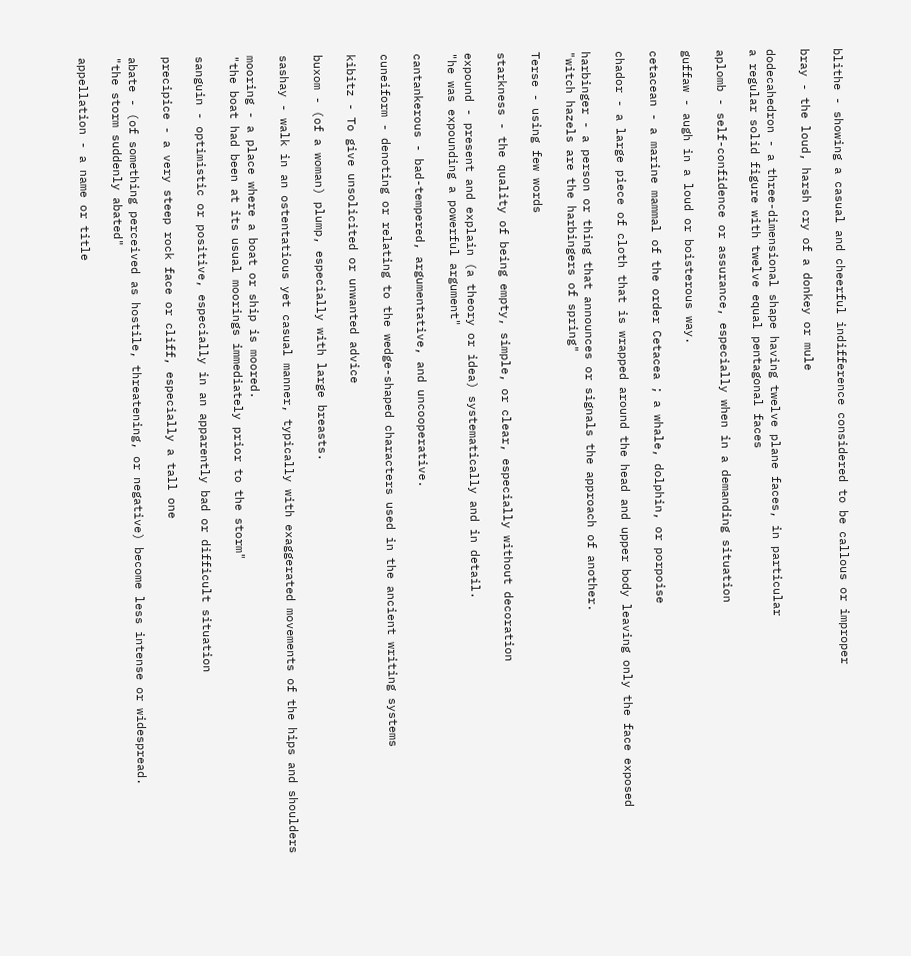blithe - showing a casual and cheerful indifference considered to be callous or improper

bray - the loud, harsh cry of a donkey or mule

dodecahedron - a three-dimensional shape having twelve plane faces, in particular
a regular solid figure with twelve equal pentagonal faces

aplomb - self-confidence or assurance, especially when in a demanding situation

guffaw - augh in a loud or boisterous way.

cetacean - a marine mammal of the order Cetacea ; a whale, dolphin, or porpoise

chador - a large piece of cloth that is wrapped around the head and upper body leaving only the face exposed

harbinger - a person or thing that announces or signals the approach of another.
"witch hazels are the harbingers of spring"

Terse - using few words

starkness - the quality of being empty, simple, or clear, especially without decoration

expound - present and explain (a theory or idea) systematically and in detail.
"he was expounding a powerful argument"

cantankerous - bad-tempered, argumentative, and uncooperative.

cuneiform - denoting or relating to the wedge-shaped characters used in the ancient writing systems

kibitz - To give unsolicited or unwanted advice

buxom - (of a woman) plump, especially with large breasts.

sashay - walk in an ostentatious yet casual manner, typically with exaggerated movements of the hips and shoulders

mooring - a place where a boat or ship is moored.
"the boat had been at its usual moorings immediately prior to the storm"

sanguin - optimistic or positive, especially in an apparently bad or difficult situation

precipice - a very steep rock face or cliff, especially a tall one

abate - (of something perceived as hostile, threatening, or negative) become less intense or widespread.
"the storm suddenly abated"

appellation - a name or title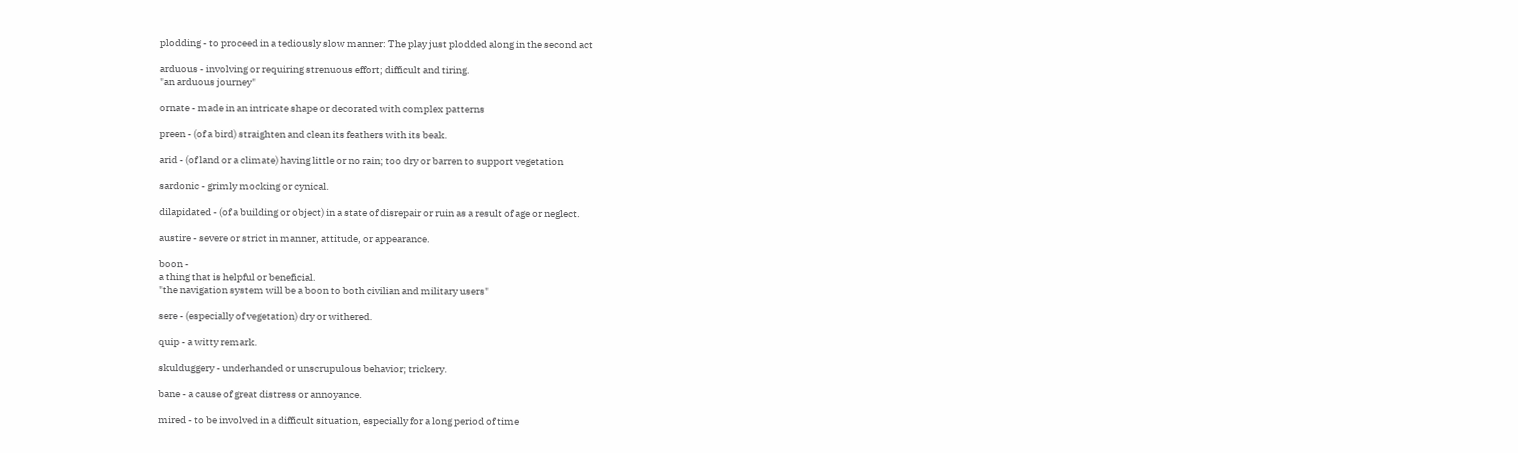plodding - to proceed in a tediously slow manner: The play just plodded along in the second act

arduous - involving or requiring strenuous effort; difficult and tiring.
"an arduous journey"

ornate - made in an intricate shape or decorated with complex patterns

preen - (of a bird) straighten and clean its feathers with its beak.

arid - (of land or a climate) having little or no rain; too dry or barren to support vegetation

sardonic - grimly mocking or cynical.

dilapidated - (of a building or object) in a state of disrepair or ruin as a result of age or neglect.

austire - severe or strict in manner, attitude, or appearance.

boon -
a thing that is helpful or beneficial.
"the navigation system will be a boon to both civilian and military users"

sere - (especially of vegetation) dry or withered.

quip - a witty remark.

skulduggery - underhanded or unscrupulous behavior; trickery.

bane - a cause of great distress or annoyance.

mired - to be involved in a difficult situation, especially for a long period of time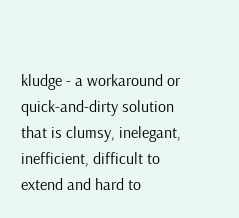kludge - a workaround or quick-and-dirty solution that is clumsy, inelegant,
inefficient, difficult to extend and hard to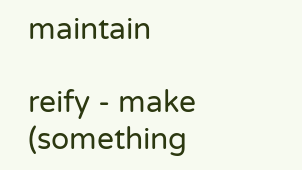maintain

reify - make (something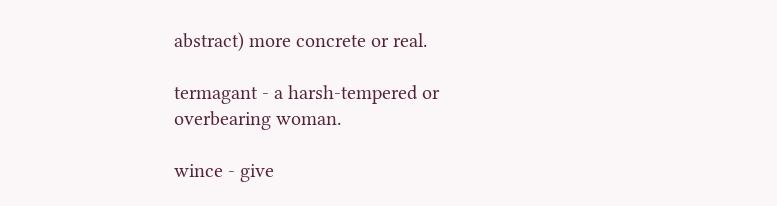abstract) more concrete or real.

termagant - a harsh-tempered or overbearing woman.

wince - give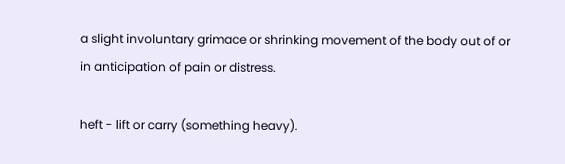a slight involuntary grimace or shrinking movement of the body out of or in anticipation of pain or distress.

heft - lift or carry (something heavy).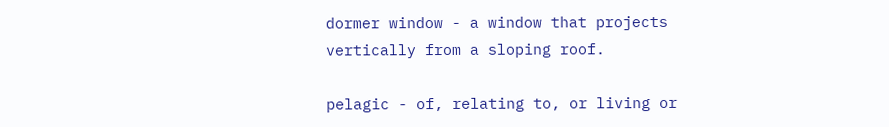dormer window - a window that projects vertically from a sloping roof.

pelagic - of, relating to, or living or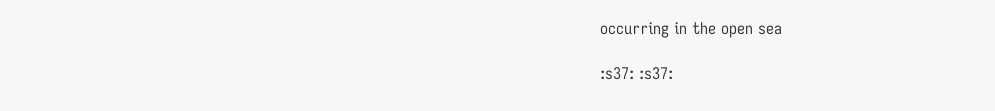occurring in the open sea

:s37: :s37: